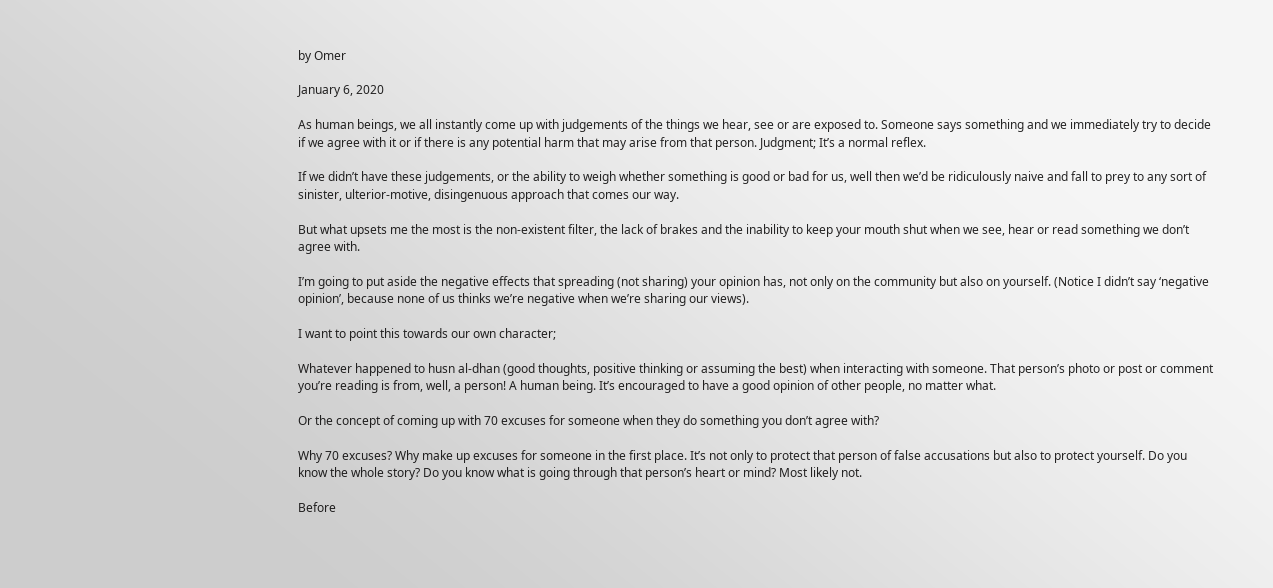by Omer

January 6, 2020

As human beings, we all instantly come up with judgements of the things we hear, see or are exposed to. Someone says something and we immediately try to decide if we agree with it or if there is any potential harm that may arise from that person. Judgment; It’s a normal reflex.

If we didn’t have these judgements, or the ability to weigh whether something is good or bad for us, well then we’d be ridiculously naive and fall to prey to any sort of sinister, ulterior-motive, disingenuous approach that comes our way.

But what upsets me the most is the non-existent filter, the lack of brakes and the inability to keep your mouth shut when we see, hear or read something we don’t agree with.

I’m going to put aside the negative effects that spreading (not sharing) your opinion has, not only on the community but also on yourself. (Notice I didn’t say ‘negative opinion’, because none of us thinks we’re negative when we’re sharing our views).

I want to point this towards our own character;

Whatever happened to husn al-dhan (good thoughts, positive thinking or assuming the best) when interacting with someone. That person’s photo or post or comment you’re reading is from, well, a person! A human being. It’s encouraged to have a good opinion of other people, no matter what.

Or the concept of coming up with 70 excuses for someone when they do something you don’t agree with?

Why 70 excuses? Why make up excuses for someone in the first place. It’s not only to protect that person of false accusations but also to protect yourself. Do you know the whole story? Do you know what is going through that person’s heart or mind? Most likely not.

Before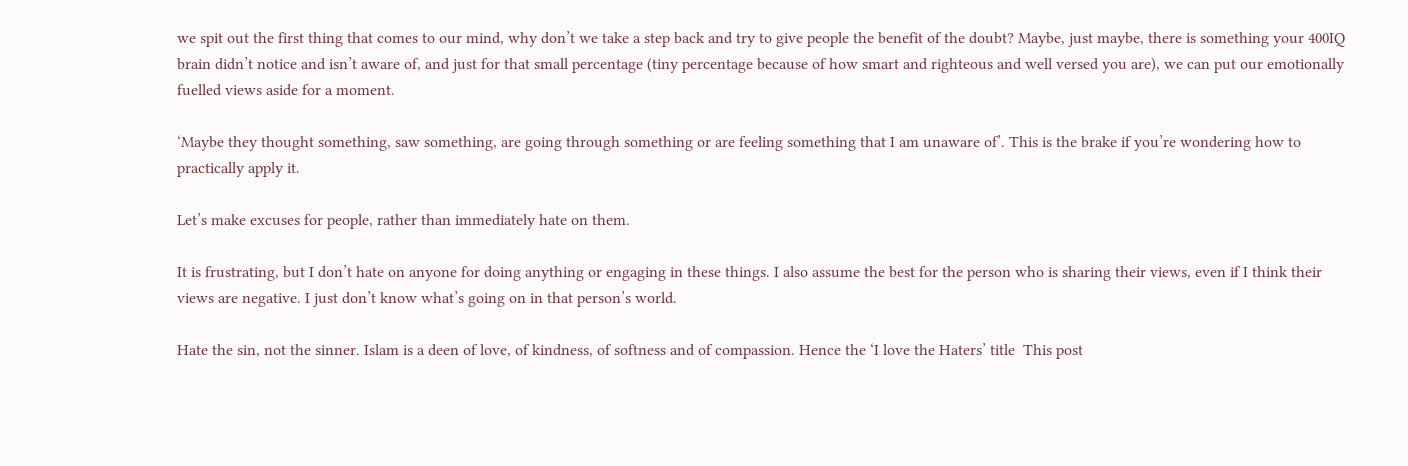we spit out the first thing that comes to our mind, why don’t we take a step back and try to give people the benefit of the doubt? Maybe, just maybe, there is something your 400IQ brain didn’t notice and isn’t aware of, and just for that small percentage (tiny percentage because of how smart and righteous and well versed you are), we can put our emotionally fuelled views aside for a moment.

‘Maybe they thought something, saw something, are going through something or are feeling something that I am unaware of’. This is the brake if you’re wondering how to practically apply it.

Let’s make excuses for people, rather than immediately hate on them.

It is frustrating, but I don’t hate on anyone for doing anything or engaging in these things. I also assume the best for the person who is sharing their views, even if I think their views are negative. I just don’t know what’s going on in that person’s world.

Hate the sin, not the sinner. Islam is a deen of love, of kindness, of softness and of compassion. Hence the ‘I love the Haters’ title  This post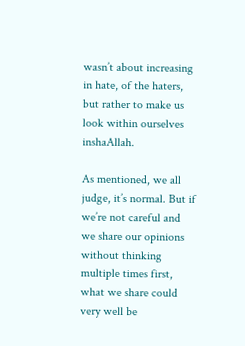wasn’t about increasing in hate, of the haters, but rather to make us look within ourselves inshaAllah.

As mentioned, we all judge, it’s normal. But if we’re not careful and we share our opinions without thinking multiple times first, what we share could very well be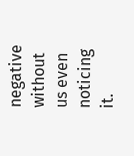negative without us even noticing it.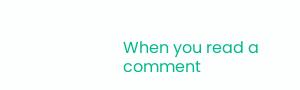When you read a comment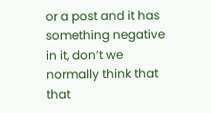or a post and it has something negative in it, don’t we normally think that that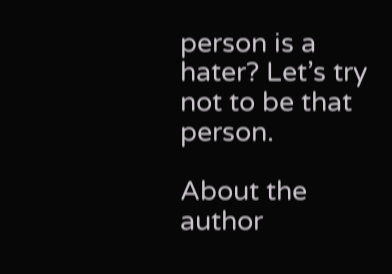person is a hater? Let’s try not to be that person.

About the author